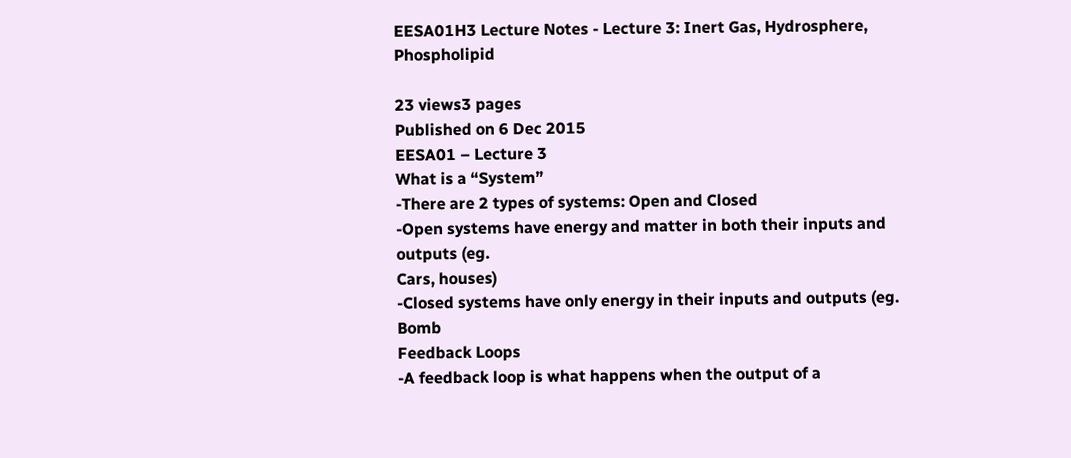EESA01H3 Lecture Notes - Lecture 3: Inert Gas, Hydrosphere, Phospholipid

23 views3 pages
Published on 6 Dec 2015
EESA01 – Lecture 3
What is a “System”
-There are 2 types of systems: Open and Closed
-Open systems have energy and matter in both their inputs and outputs (eg.
Cars, houses)
-Closed systems have only energy in their inputs and outputs (eg. Bomb
Feedback Loops
-A feedback loop is what happens when the output of a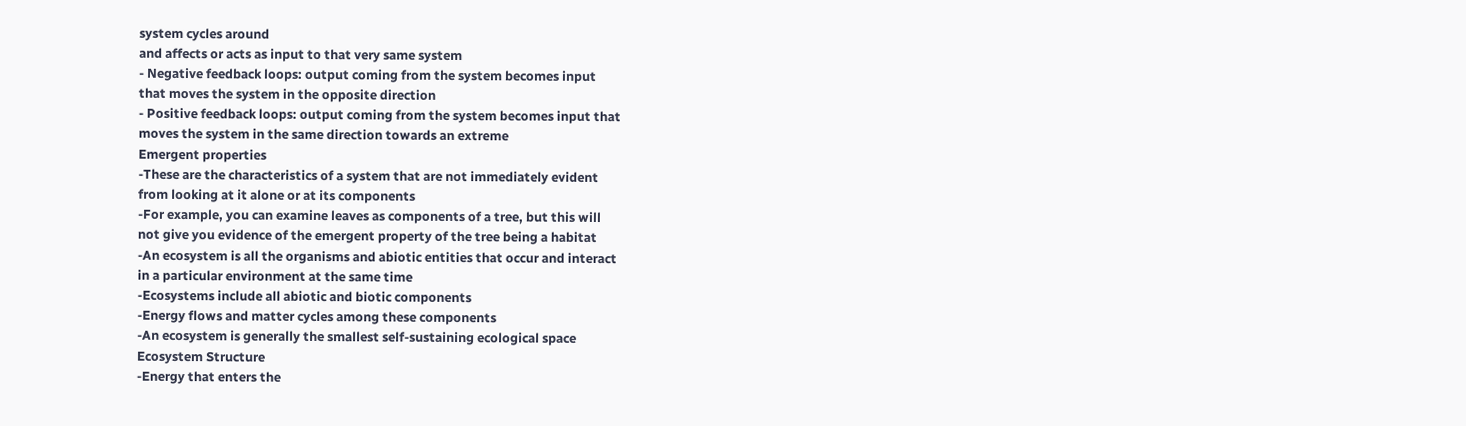system cycles around
and affects or acts as input to that very same system
- Negative feedback loops: output coming from the system becomes input
that moves the system in the opposite direction
- Positive feedback loops: output coming from the system becomes input that
moves the system in the same direction towards an extreme
Emergent properties
-These are the characteristics of a system that are not immediately evident
from looking at it alone or at its components
-For example, you can examine leaves as components of a tree, but this will
not give you evidence of the emergent property of the tree being a habitat
-An ecosystem is all the organisms and abiotic entities that occur and interact
in a particular environment at the same time
-Ecosystems include all abiotic and biotic components
-Energy flows and matter cycles among these components
-An ecosystem is generally the smallest self-sustaining ecological space
Ecosystem Structure
-Energy that enters the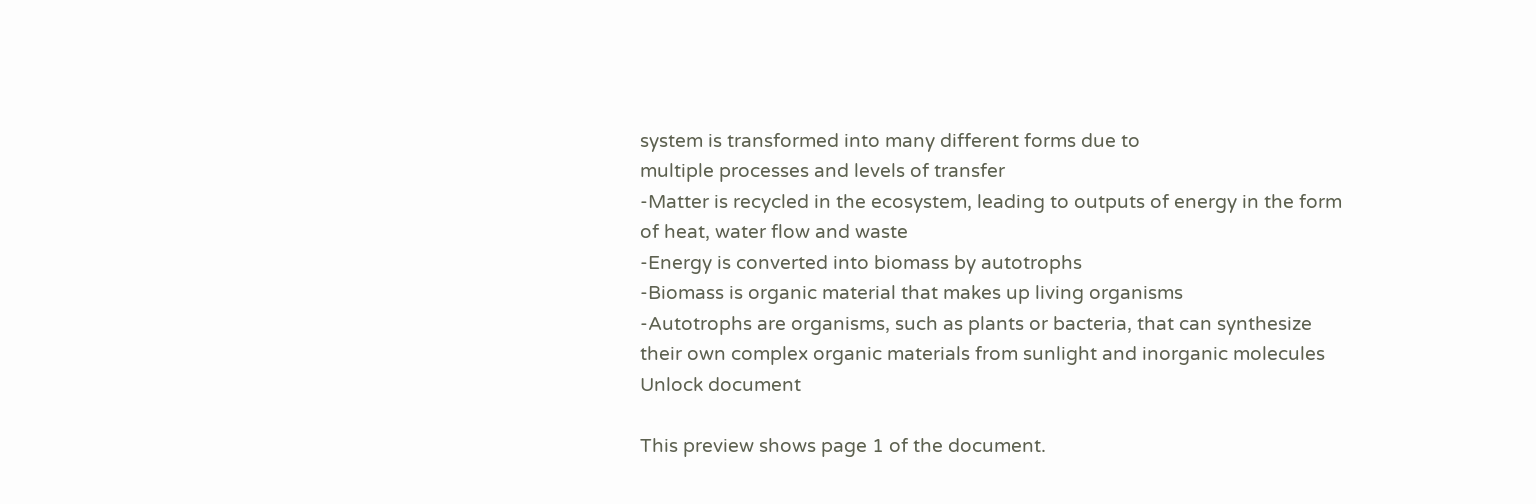system is transformed into many different forms due to
multiple processes and levels of transfer
-Matter is recycled in the ecosystem, leading to outputs of energy in the form
of heat, water flow and waste
-Energy is converted into biomass by autotrophs
-Biomass is organic material that makes up living organisms
-Autotrophs are organisms, such as plants or bacteria, that can synthesize
their own complex organic materials from sunlight and inorganic molecules
Unlock document

This preview shows page 1 of the document.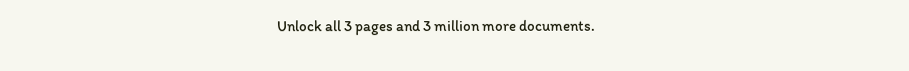Unlock all 3 pages and 3 million more documents.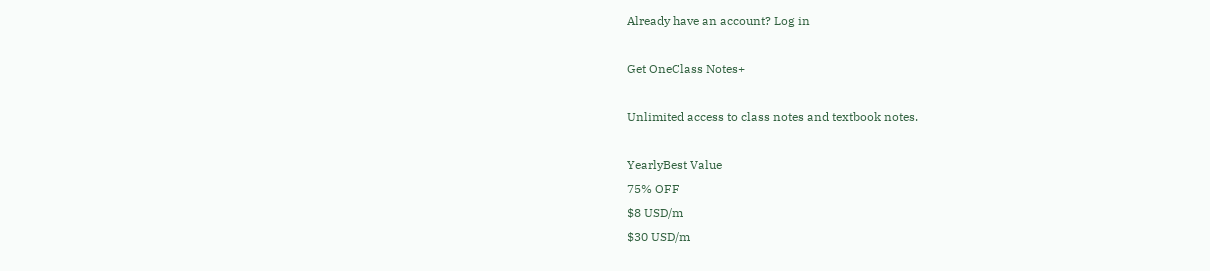Already have an account? Log in

Get OneClass Notes+

Unlimited access to class notes and textbook notes.

YearlyBest Value
75% OFF
$8 USD/m
$30 USD/m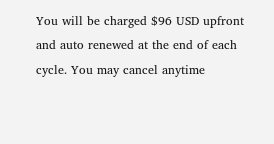You will be charged $96 USD upfront and auto renewed at the end of each cycle. You may cancel anytime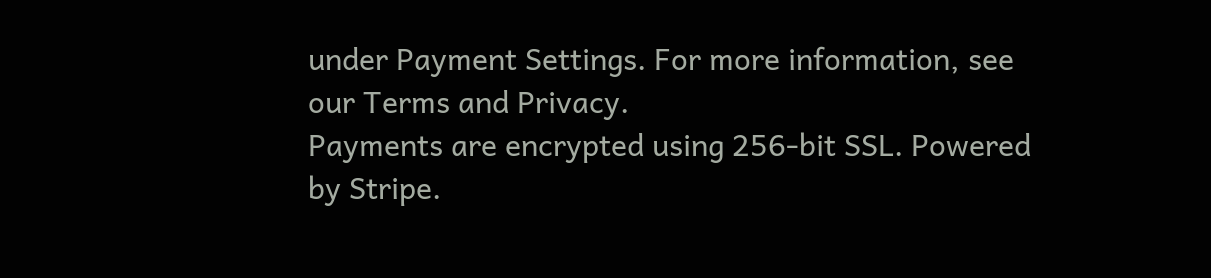under Payment Settings. For more information, see our Terms and Privacy.
Payments are encrypted using 256-bit SSL. Powered by Stripe.